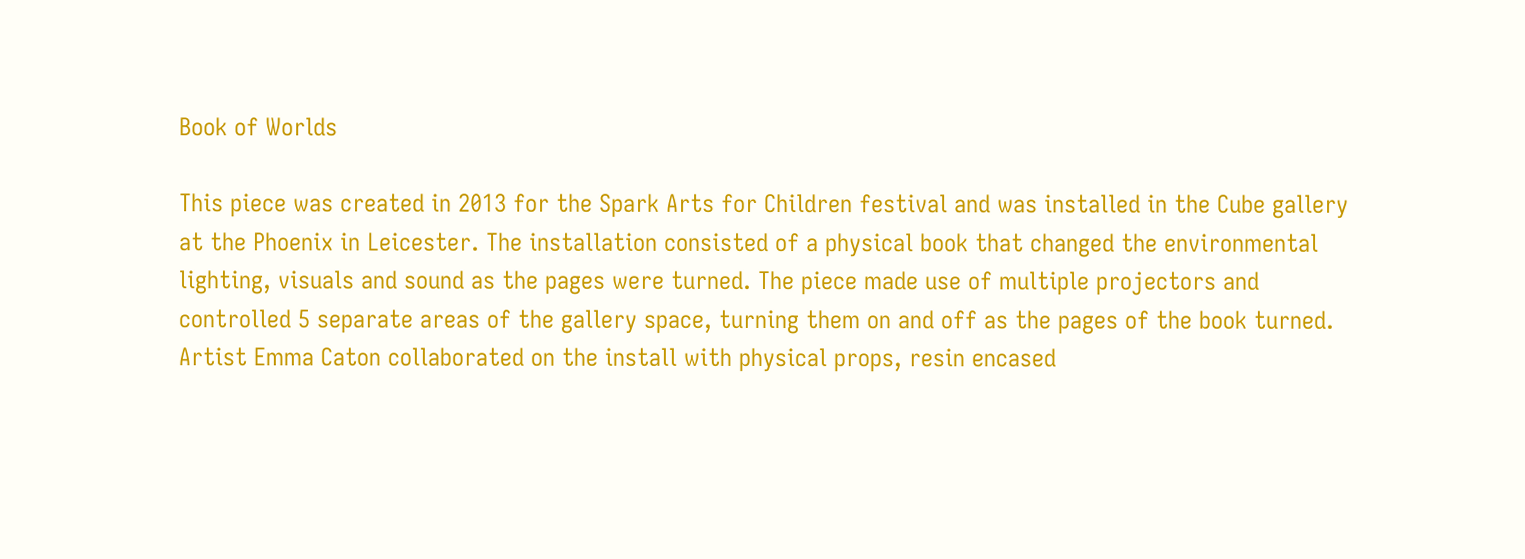Book of Worlds

This piece was created in 2013 for the Spark Arts for Children festival and was installed in the Cube gallery at the Phoenix in Leicester. The installation consisted of a physical book that changed the environmental lighting, visuals and sound as the pages were turned. The piece made use of multiple projectors and controlled 5 separate areas of the gallery space, turning them on and off as the pages of the book turned. Artist Emma Caton collaborated on the install with physical props, resin encased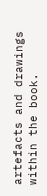artefacts and drawings within the book.